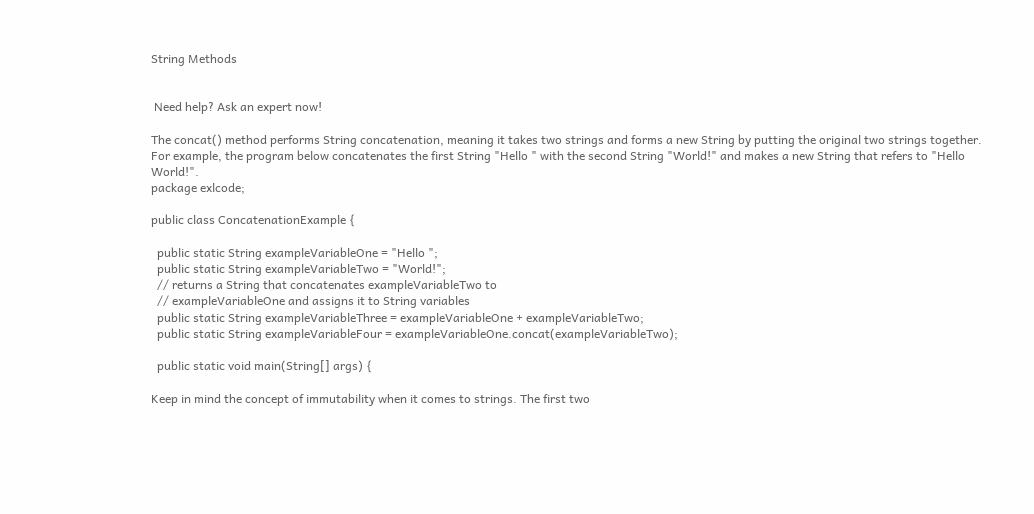String Methods


 Need help? Ask an expert now!

The concat() method performs String concatenation, meaning it takes two strings and forms a new String by putting the original two strings together. For example, the program below concatenates the first String "Hello " with the second String "World!" and makes a new String that refers to "Hello World!".
package exlcode;

public class ConcatenationExample {

  public static String exampleVariableOne = "Hello ";
  public static String exampleVariableTwo = "World!";
  // returns a String that concatenates exampleVariableTwo to
  // exampleVariableOne and assigns it to String variables
  public static String exampleVariableThree = exampleVariableOne + exampleVariableTwo;
  public static String exampleVariableFour = exampleVariableOne.concat(exampleVariableTwo);

  public static void main(String[] args) {

Keep in mind the concept of immutability when it comes to strings. The first two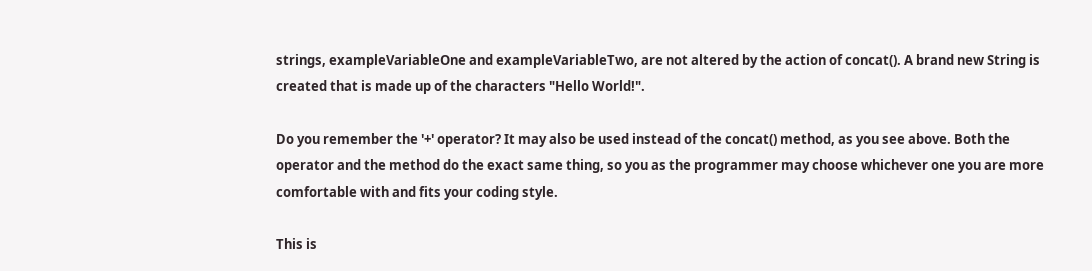strings, exampleVariableOne and exampleVariableTwo, are not altered by the action of concat(). A brand new String is created that is made up of the characters "Hello World!".

Do you remember the '+' operator? It may also be used instead of the concat() method, as you see above. Both the operator and the method do the exact same thing, so you as the programmer may choose whichever one you are more comfortable with and fits your coding style.

This is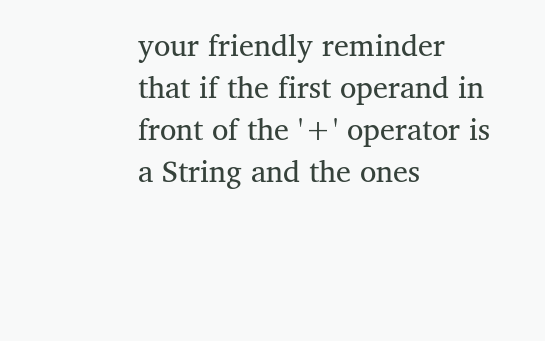your friendly reminder that if the first operand in front of the '+' operator is a String and the ones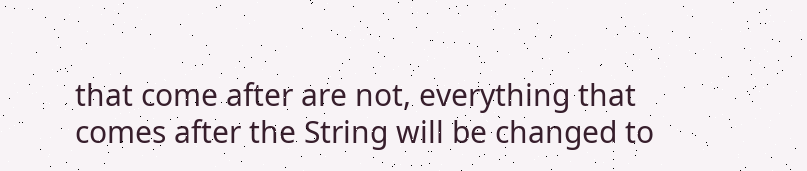that come after are not, everything that comes after the String will be changed to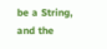be a String, and the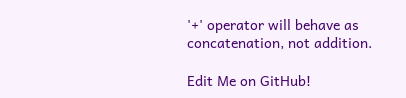'+' operator will behave as concatenation, not addition.

Edit Me on GitHub!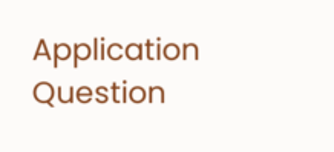Application Question